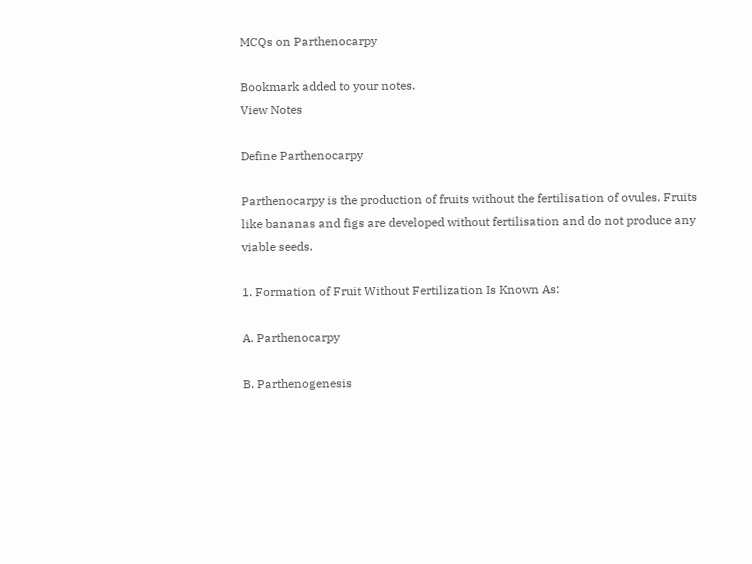MCQs on Parthenocarpy

Bookmark added to your notes.
View Notes

Define Parthenocarpy

Parthenocarpy is the production of fruits without the fertilisation of ovules. Fruits like bananas and figs are developed without fertilisation and do not produce any viable seeds.

1. Formation of Fruit Without Fertilization Is Known As:

A. Parthenocarpy

B. Parthenogenesis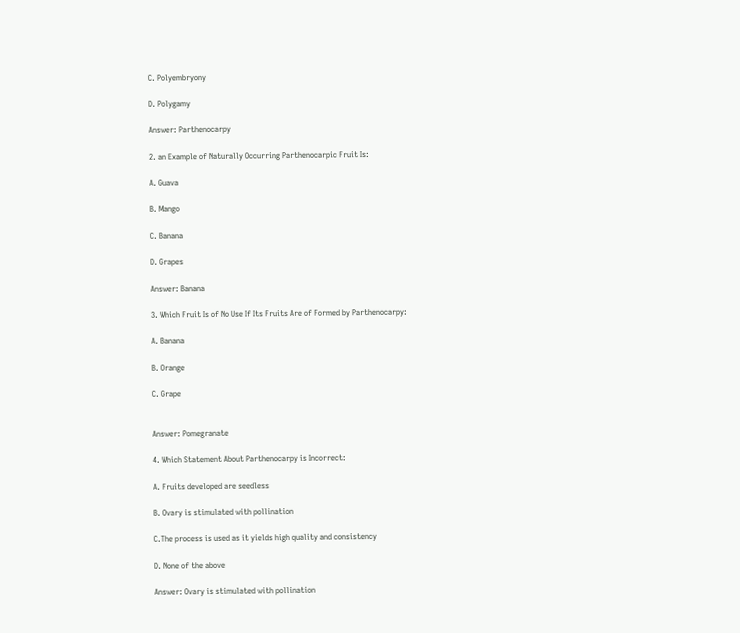C. Polyembryony

D. Polygamy

Answer: Parthenocarpy

2. an Example of Naturally Occurring Parthenocarpic Fruit Is:

A. Guava

B. Mango

C. Banana

D. Grapes

Answer: Banana

3. Which Fruit Is of No Use If Its Fruits Are of Formed by Parthenocarpy:

A. Banana

B. Orange

C. Grape


Answer: Pomegranate

4. Which Statement About Parthenocarpy is Incorrect:

A. Fruits developed are seedless

B. Ovary is stimulated with pollination

C.The process is used as it yields high quality and consistency

D. None of the above

Answer: Ovary is stimulated with pollination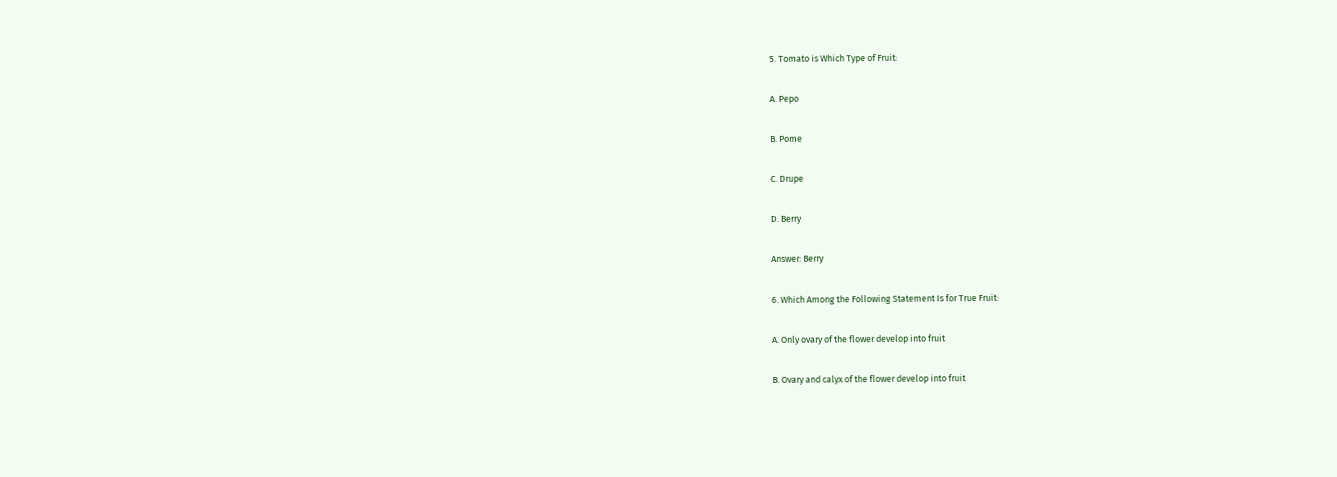5. Tomato is Which Type of Fruit:

A. Pepo

B. Pome

C. Drupe

D. Berry

Answer: Berry

6. Which Among the Following Statement Is for True Fruit:

A. Only ovary of the flower develop into fruit

B. Ovary and calyx of the flower develop into fruit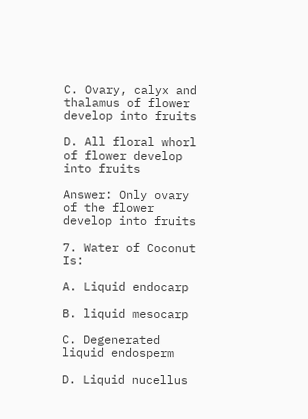C. Ovary, calyx and thalamus of flower develop into fruits

D. All floral whorl of flower develop into fruits

Answer: Only ovary of the flower develop into fruits

7. Water of Coconut Is:

A. Liquid endocarp

B. liquid mesocarp

C. Degenerated liquid endosperm

D. Liquid nucellus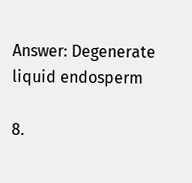Answer: Degenerate liquid endosperm

8.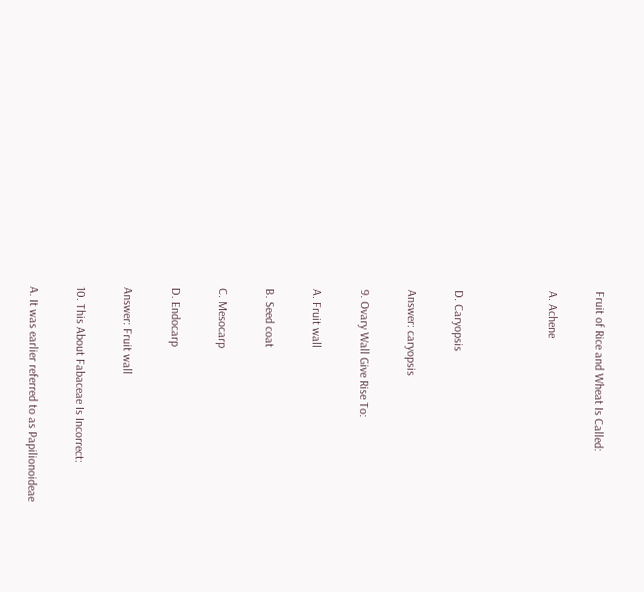Fruit of Rice and Wheat Is Called:

A. Achene



D. Caryopsis

Answer: caryopsis

9. Ovary Wall Give Rise To:

A. Fruit wall

B. Seed coat

C. Mesocarp

D. Endocarp

Answer: Fruit wall

10. This About Fabaceae Is Incorrect:

A. It was earlier referred to as Papilionoideae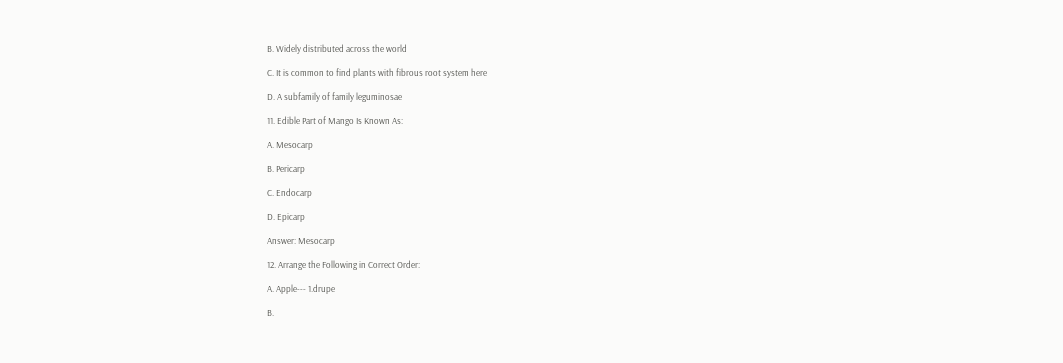B. Widely distributed across the world

C. It is common to find plants with fibrous root system here

D. A subfamily of family leguminosae

11. Edible Part of Mango Is Known As:

A. Mesocarp

B. Pericarp

C. Endocarp

D. Epicarp

Answer: Mesocarp

12. Arrange the Following in Correct Order:

A. Apple--- 1.drupe

B.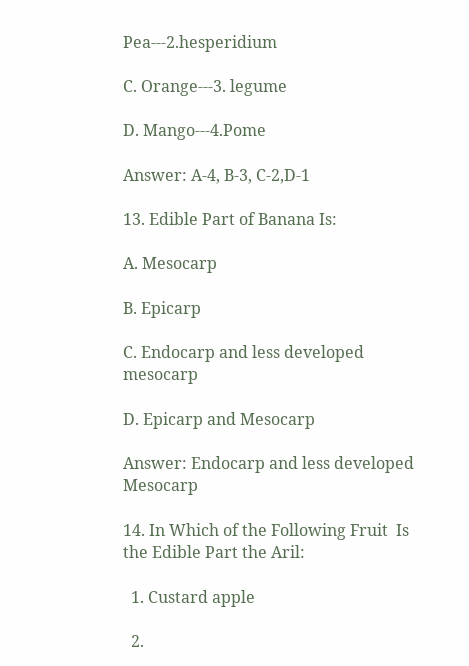Pea---2.hesperidium

C. Orange---3. legume

D. Mango---4.Pome

Answer: A-4, B-3, C-2,D-1

13. Edible Part of Banana Is:

A. Mesocarp

B. Epicarp

C. Endocarp and less developed mesocarp

D. Epicarp and Mesocarp

Answer: Endocarp and less developed Mesocarp

14. In Which of the Following Fruit  Is the Edible Part the Aril:

  1. Custard apple

  2.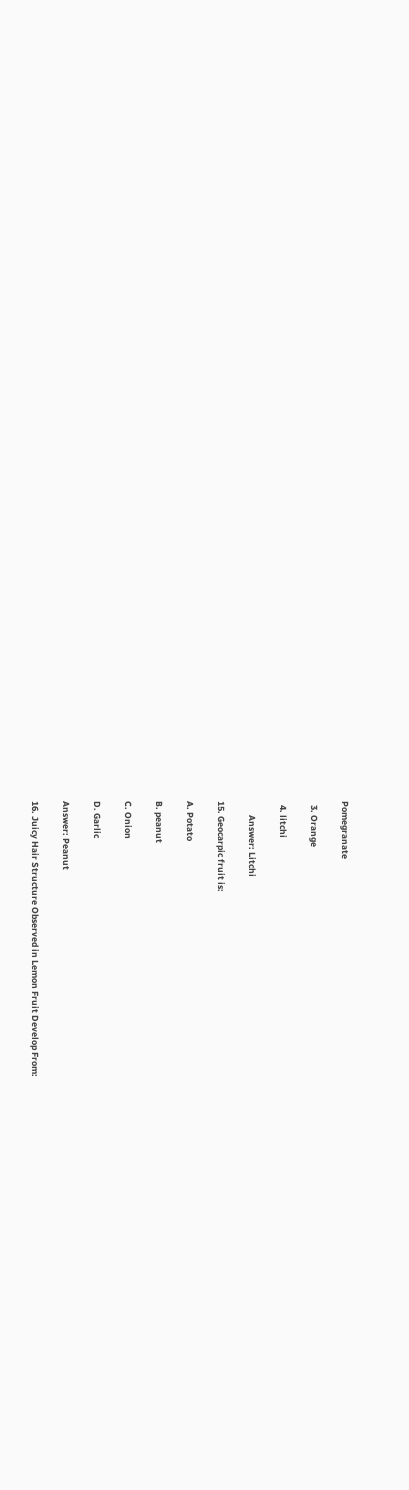Pomegranate

  3. Orange

  4. litchi

       Answer: Litchi

15. Geocarpic fruit is:

A. Potato

B. peanut

C. Onion

D. Garlic

Answer: Peanut

16. Juicy Hair Structure Observed in Lemon Fruit Develop From: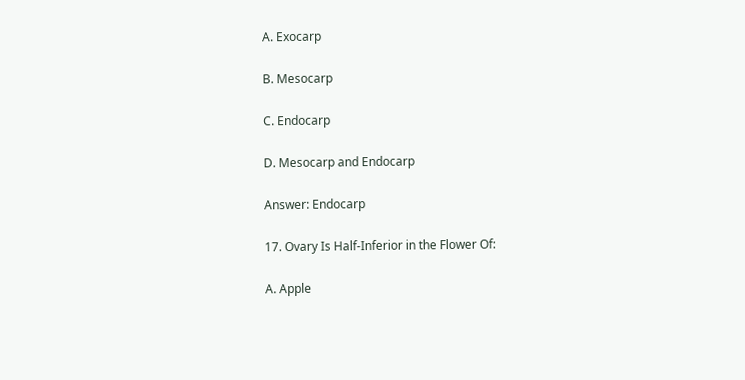A. Exocarp

B. Mesocarp

C. Endocarp

D. Mesocarp and Endocarp

Answer: Endocarp

17. Ovary Is Half-Inferior in the Flower Of:

A. Apple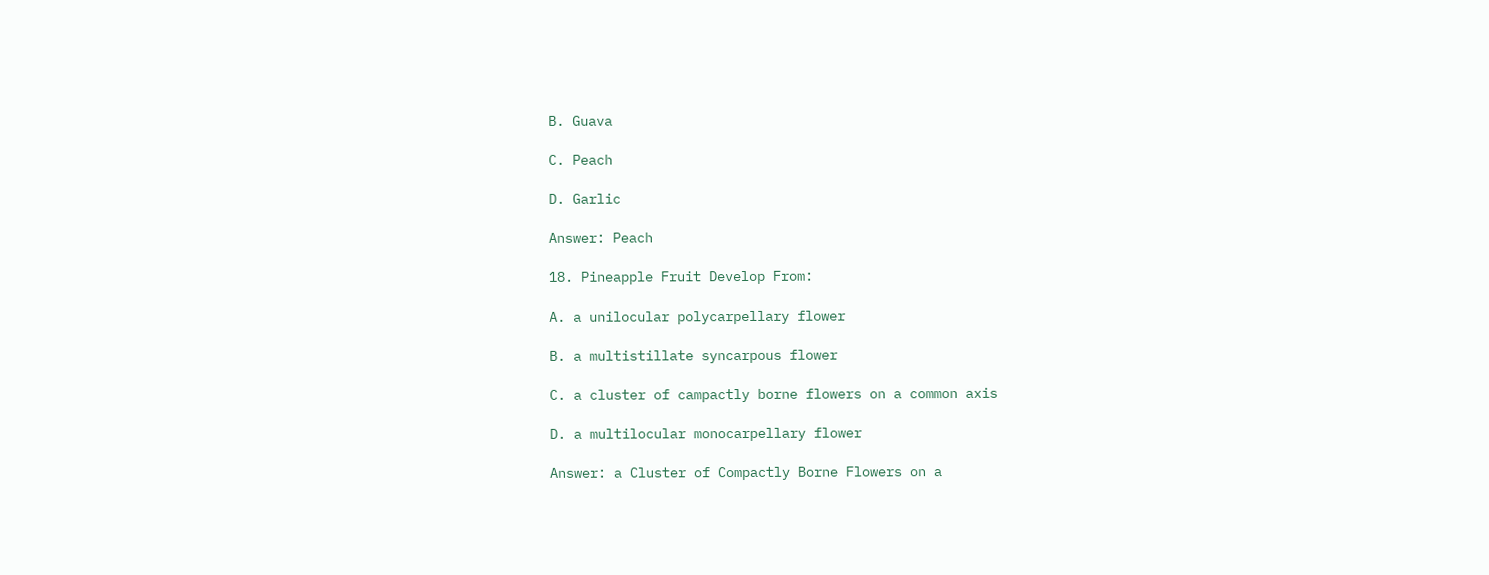B. Guava

C. Peach

D. Garlic

Answer: Peach

18. Pineapple Fruit Develop From:

A. a unilocular polycarpellary flower

B. a multistillate syncarpous flower

C. a cluster of campactly borne flowers on a common axis

D. a multilocular monocarpellary flower

Answer: a Cluster of Compactly Borne Flowers on a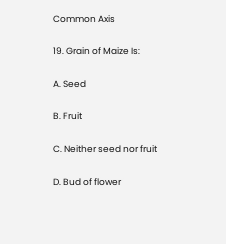Common Axis

19. Grain of Maize Is:

A. Seed

B. Fruit

C. Neither seed nor fruit

D. Bud of flower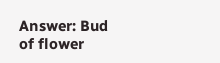Answer: Bud of flower